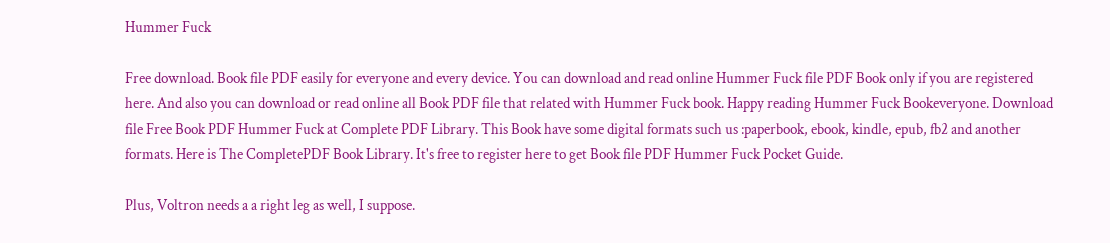Hummer Fuck

Free download. Book file PDF easily for everyone and every device. You can download and read online Hummer Fuck file PDF Book only if you are registered here. And also you can download or read online all Book PDF file that related with Hummer Fuck book. Happy reading Hummer Fuck Bookeveryone. Download file Free Book PDF Hummer Fuck at Complete PDF Library. This Book have some digital formats such us :paperbook, ebook, kindle, epub, fb2 and another formats. Here is The CompletePDF Book Library. It's free to register here to get Book file PDF Hummer Fuck Pocket Guide.

Plus, Voltron needs a a right leg as well, I suppose.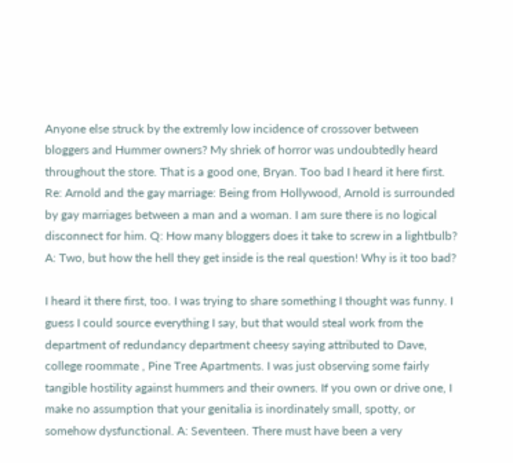Anyone else struck by the extremly low incidence of crossover between bloggers and Hummer owners? My shriek of horror was undoubtedly heard throughout the store. That is a good one, Bryan. Too bad I heard it here first. Re: Arnold and the gay marriage: Being from Hollywood, Arnold is surrounded by gay marriages between a man and a woman. I am sure there is no logical disconnect for him. Q: How many bloggers does it take to screw in a lightbulb? A: Two, but how the hell they get inside is the real question! Why is it too bad?

I heard it there first, too. I was trying to share something I thought was funny. I guess I could source everything I say, but that would steal work from the department of redundancy department cheesy saying attributed to Dave, college roommate , Pine Tree Apartments. I was just observing some fairly tangible hostility against hummers and their owners. If you own or drive one, I make no assumption that your genitalia is inordinately small, spotty, or somehow dysfunctional. A: Seventeen. There must have been a very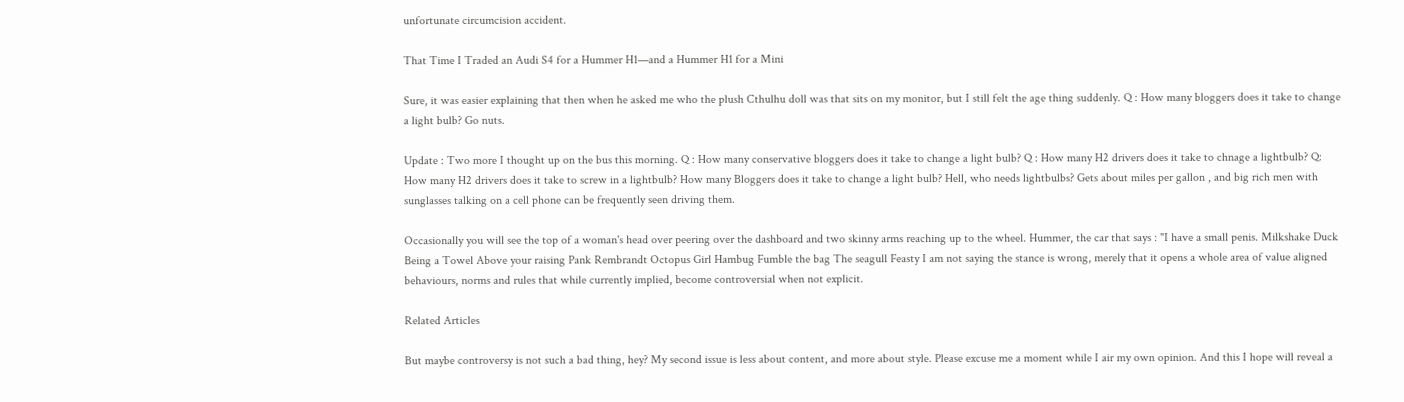unfortunate circumcision accident.

That Time I Traded an Audi S4 for a Hummer H1—and a Hummer H1 for a Mini

Sure, it was easier explaining that then when he asked me who the plush Cthulhu doll was that sits on my monitor, but I still felt the age thing suddenly. Q : How many bloggers does it take to change a light bulb? Go nuts.

Update : Two more I thought up on the bus this morning. Q : How many conservative bloggers does it take to change a light bulb? Q : How many H2 drivers does it take to chnage a lightbulb? Q: How many H2 drivers does it take to screw in a lightbulb? How many Bloggers does it take to change a light bulb? Hell, who needs lightbulbs? Gets about miles per gallon , and big rich men with sunglasses talking on a cell phone can be frequently seen driving them.

Occasionally you will see the top of a woman's head over peering over the dashboard and two skinny arms reaching up to the wheel. Hummer, the car that says : "I have a small penis. Milkshake Duck Being a Towel Above your raising Pank Rembrandt Octopus Girl Hambug Fumble the bag The seagull Feasty I am not saying the stance is wrong, merely that it opens a whole area of value aligned behaviours, norms and rules that while currently implied, become controversial when not explicit.

Related Articles

But maybe controversy is not such a bad thing, hey? My second issue is less about content, and more about style. Please excuse me a moment while I air my own opinion. And this I hope will reveal a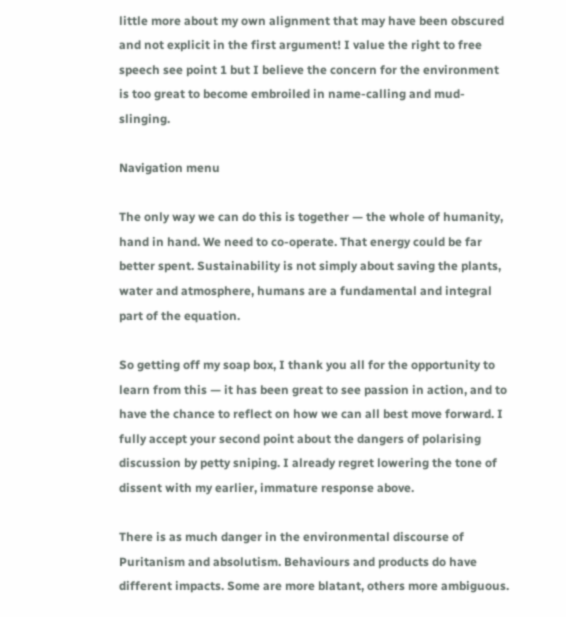little more about my own alignment that may have been obscured and not explicit in the first argument! I value the right to free speech see point 1 but I believe the concern for the environment is too great to become embroiled in name-calling and mud-slinging.

Navigation menu

The only way we can do this is together — the whole of humanity, hand in hand. We need to co-operate. That energy could be far better spent. Sustainability is not simply about saving the plants, water and atmosphere, humans are a fundamental and integral part of the equation.

So getting off my soap box, I thank you all for the opportunity to learn from this — it has been great to see passion in action, and to have the chance to reflect on how we can all best move forward. I fully accept your second point about the dangers of polarising discussion by petty sniping. I already regret lowering the tone of dissent with my earlier, immature response above.

There is as much danger in the environmental discourse of Puritanism and absolutism. Behaviours and products do have different impacts. Some are more blatant, others more ambiguous.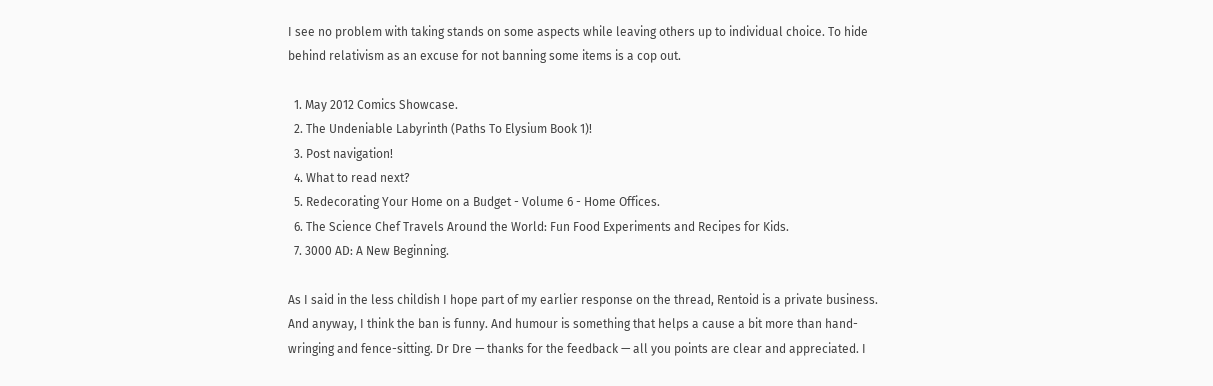I see no problem with taking stands on some aspects while leaving others up to individual choice. To hide behind relativism as an excuse for not banning some items is a cop out.

  1. May 2012 Comics Showcase.
  2. The Undeniable Labyrinth (Paths To Elysium Book 1)!
  3. Post navigation!
  4. What to read next?
  5. Redecorating Your Home on a Budget - Volume 6 - Home Offices.
  6. The Science Chef Travels Around the World: Fun Food Experiments and Recipes for Kids.
  7. 3000 AD: A New Beginning.

As I said in the less childish I hope part of my earlier response on the thread, Rentoid is a private business. And anyway, I think the ban is funny. And humour is something that helps a cause a bit more than hand-wringing and fence-sitting. Dr Dre — thanks for the feedback — all you points are clear and appreciated. I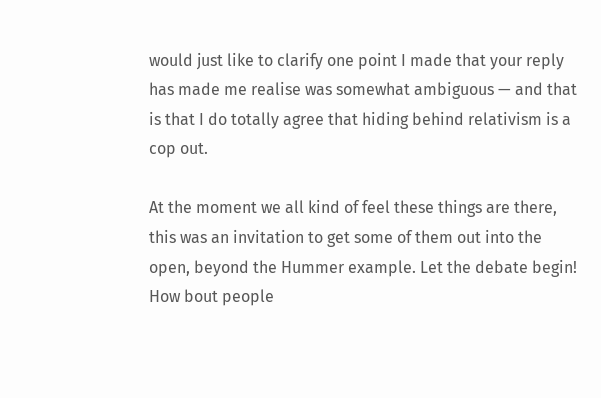would just like to clarify one point I made that your reply has made me realise was somewhat ambiguous — and that is that I do totally agree that hiding behind relativism is a cop out.

At the moment we all kind of feel these things are there, this was an invitation to get some of them out into the open, beyond the Hummer example. Let the debate begin! How bout people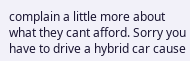complain a little more about what they cant afford. Sorry you have to drive a hybrid car cause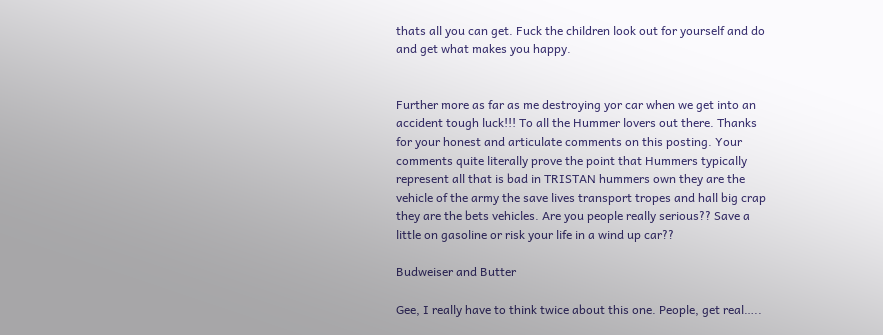thats all you can get. Fuck the children look out for yourself and do and get what makes you happy.


Further more as far as me destroying yor car when we get into an accident tough luck!!! To all the Hummer lovers out there. Thanks for your honest and articulate comments on this posting. Your comments quite literally prove the point that Hummers typically represent all that is bad in TRISTAN hummers own they are the vehicle of the army the save lives transport tropes and hall big crap they are the bets vehicles. Are you people really serious?? Save a little on gasoline or risk your life in a wind up car??

Budweiser and Butter

Gee, I really have to think twice about this one. People, get real…..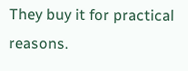They buy it for practical reasons.